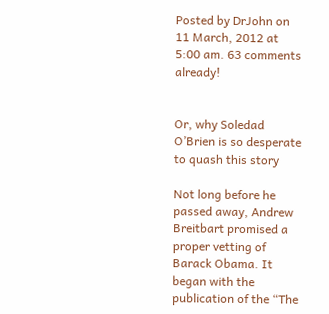Posted by DrJohn on 11 March, 2012 at 5:00 am. 63 comments already!


Or, why Soledad O’Brien is so desperate to quash this story

Not long before he passed away, Andrew Breitbart promised a proper vetting of Barack Obama. It began with the publication of the “The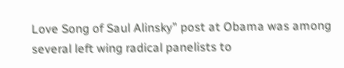Love Song of Saul Alinsky” post at Obama was among several left wing radical panelists to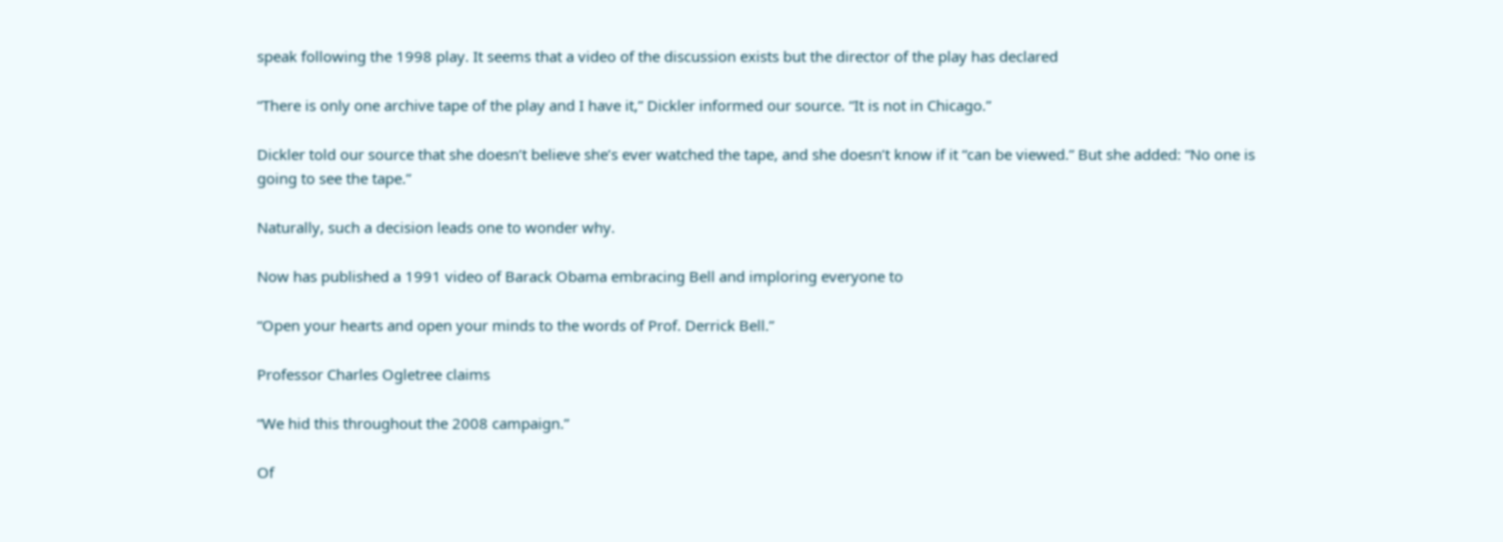speak following the 1998 play. It seems that a video of the discussion exists but the director of the play has declared

“There is only one archive tape of the play and I have it,” Dickler informed our source. “It is not in Chicago.”

Dickler told our source that she doesn’t believe she’s ever watched the tape, and she doesn’t know if it “can be viewed.” But she added: “No one is going to see the tape.”

Naturally, such a decision leads one to wonder why.

Now has published a 1991 video of Barack Obama embracing Bell and imploring everyone to

“Open your hearts and open your minds to the words of Prof. Derrick Bell.”

Professor Charles Ogletree claims

“We hid this throughout the 2008 campaign.”

Of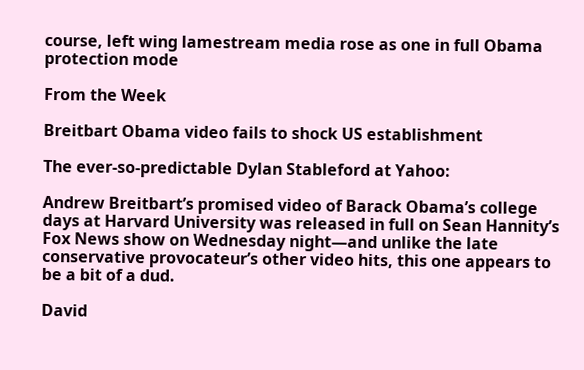course, left wing lamestream media rose as one in full Obama protection mode

From the Week

Breitbart Obama video fails to shock US establishment

The ever-so-predictable Dylan Stableford at Yahoo:

Andrew Breitbart’s promised video of Barack Obama’s college days at Harvard University was released in full on Sean Hannity’s Fox News show on Wednesday night—and unlike the late conservative provocateur’s other video hits, this one appears to be a bit of a dud.

David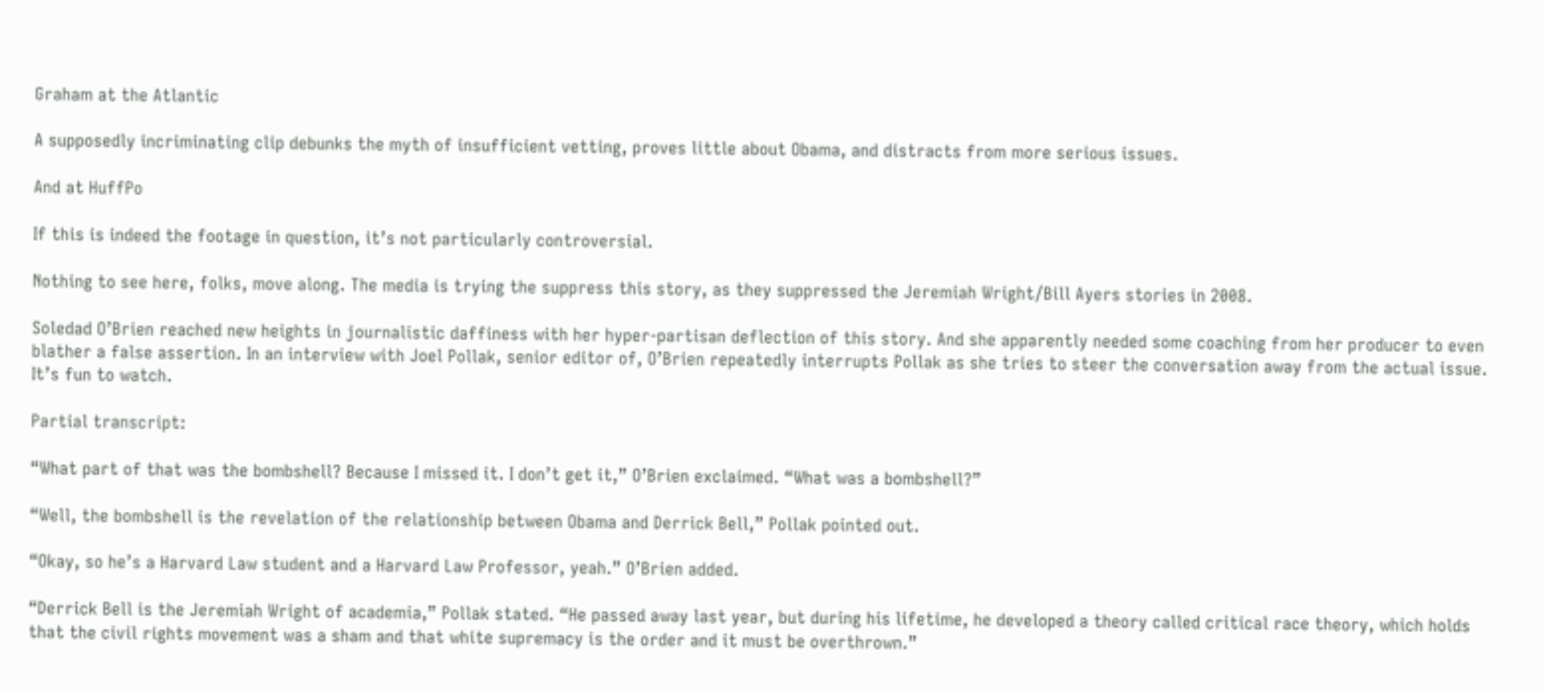Graham at the Atlantic

A supposedly incriminating clip debunks the myth of insufficient vetting, proves little about Obama, and distracts from more serious issues.

And at HuffPo

If this is indeed the footage in question, it’s not particularly controversial.

Nothing to see here, folks, move along. The media is trying the suppress this story, as they suppressed the Jeremiah Wright/Bill Ayers stories in 2008.

Soledad O’Brien reached new heights in journalistic daffiness with her hyper-partisan deflection of this story. And she apparently needed some coaching from her producer to even blather a false assertion. In an interview with Joel Pollak, senior editor of, O’Brien repeatedly interrupts Pollak as she tries to steer the conversation away from the actual issue. It’s fun to watch.

Partial transcript:

“What part of that was the bombshell? Because I missed it. I don’t get it,” O’Brien exclaimed. “What was a bombshell?”

“Well, the bombshell is the revelation of the relationship between Obama and Derrick Bell,” Pollak pointed out.

“Okay, so he’s a Harvard Law student and a Harvard Law Professor, yeah.” O’Brien added.

“Derrick Bell is the Jeremiah Wright of academia,” Pollak stated. “He passed away last year, but during his lifetime, he developed a theory called critical race theory, which holds that the civil rights movement was a sham and that white supremacy is the order and it must be overthrown.”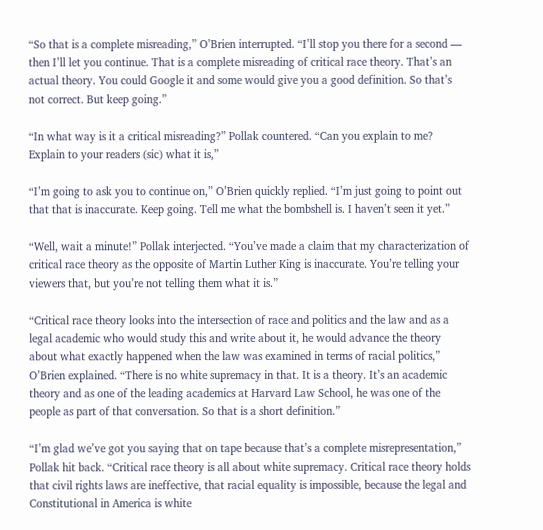“So that is a complete misreading,” O’Brien interrupted. “I’ll stop you there for a second — then I’ll let you continue. That is a complete misreading of critical race theory. That’s an actual theory. You could Google it and some would give you a good definition. So that’s not correct. But keep going.”

“In what way is it a critical misreading?” Pollak countered. “Can you explain to me? Explain to your readers (sic) what it is,”

“I’m going to ask you to continue on,” O’Brien quickly replied. “I’m just going to point out that that is inaccurate. Keep going. Tell me what the bombshell is. I haven’t seen it yet.”

“Well, wait a minute!” Pollak interjected. “You’ve made a claim that my characterization of critical race theory as the opposite of Martin Luther King is inaccurate. You’re telling your viewers that, but you’re not telling them what it is.”

“Critical race theory looks into the intersection of race and politics and the law and as a legal academic who would study this and write about it, he would advance the theory about what exactly happened when the law was examined in terms of racial politics,” O’Brien explained. “There is no white supremacy in that. It is a theory. It’s an academic theory and as one of the leading academics at Harvard Law School, he was one of the people as part of that conversation. So that is a short definition.”

“I’m glad we’ve got you saying that on tape because that’s a complete misrepresentation,” Pollak hit back. “Critical race theory is all about white supremacy. Critical race theory holds that civil rights laws are ineffective, that racial equality is impossible, because the legal and Constitutional in America is white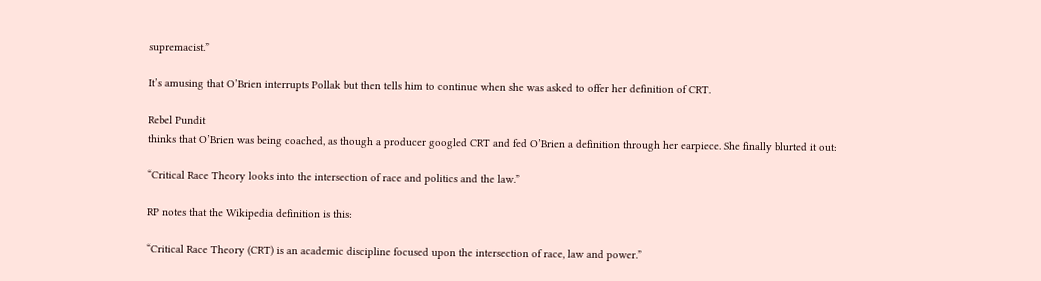supremacist.”

It’s amusing that O’Brien interrupts Pollak but then tells him to continue when she was asked to offer her definition of CRT.

Rebel Pundit
thinks that O’Brien was being coached, as though a producer googled CRT and fed O’Brien a definition through her earpiece. She finally blurted it out:

“Critical Race Theory looks into the intersection of race and politics and the law.”

RP notes that the Wikipedia definition is this:

“Critical Race Theory (CRT) is an academic discipline focused upon the intersection of race, law and power.”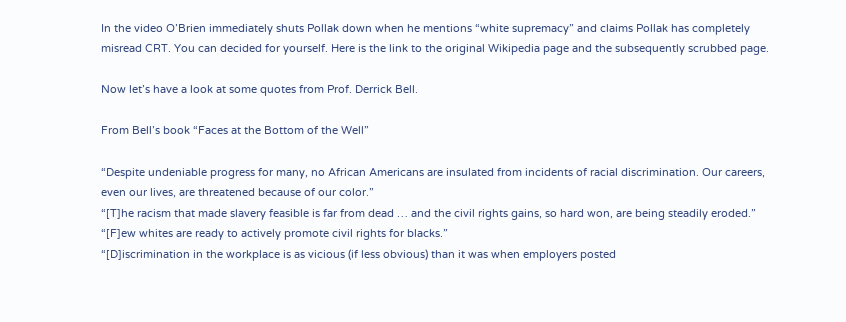In the video O’Brien immediately shuts Pollak down when he mentions “white supremacy” and claims Pollak has completely misread CRT. You can decided for yourself. Here is the link to the original Wikipedia page and the subsequently scrubbed page.

Now let’s have a look at some quotes from Prof. Derrick Bell.

From Bell’s book “Faces at the Bottom of the Well”

“Despite undeniable progress for many, no African Americans are insulated from incidents of racial discrimination. Our careers, even our lives, are threatened because of our color.”
“[T]he racism that made slavery feasible is far from dead … and the civil rights gains, so hard won, are being steadily eroded.”
“[F]ew whites are ready to actively promote civil rights for blacks.”
“[D]iscrimination in the workplace is as vicious (if less obvious) than it was when employers posted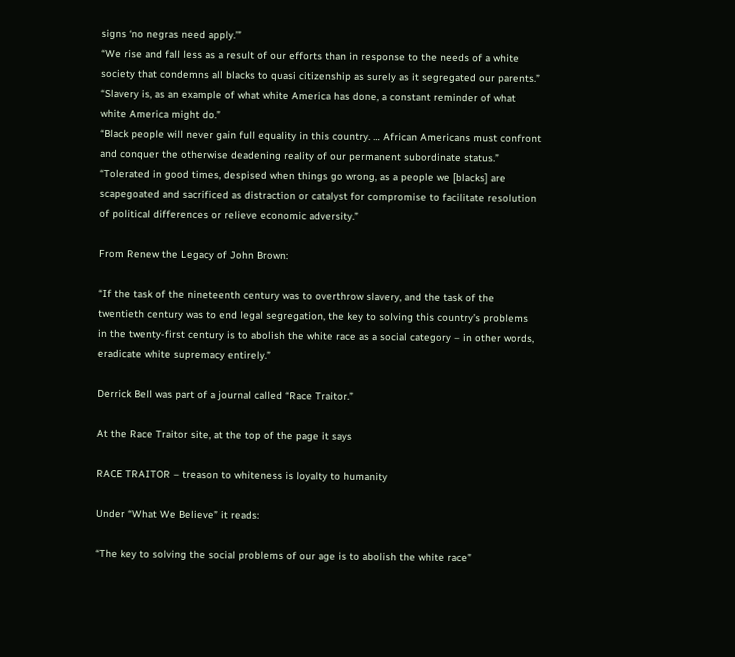signs ‘no negras need apply.’”
“We rise and fall less as a result of our efforts than in response to the needs of a white society that condemns all blacks to quasi citizenship as surely as it segregated our parents.”
“Slavery is, as an example of what white America has done, a constant reminder of what white America might do.”
“Black people will never gain full equality in this country. … African Americans must confront and conquer the otherwise deadening reality of our permanent subordinate status.”
“Tolerated in good times, despised when things go wrong, as a people we [blacks] are scapegoated and sacrificed as distraction or catalyst for compromise to facilitate resolution of political differences or relieve economic adversity.”

From Renew the Legacy of John Brown:

“If the task of the nineteenth century was to overthrow slavery, and the task of the twentieth century was to end legal segregation, the key to solving this country’s problems in the twenty-first century is to abolish the white race as a social category – in other words, eradicate white supremacy entirely.”

Derrick Bell was part of a journal called “Race Traitor.”

At the Race Traitor site, at the top of the page it says

RACE TRAITOR – treason to whiteness is loyalty to humanity

Under “What We Believe” it reads:

“The key to solving the social problems of our age is to abolish the white race”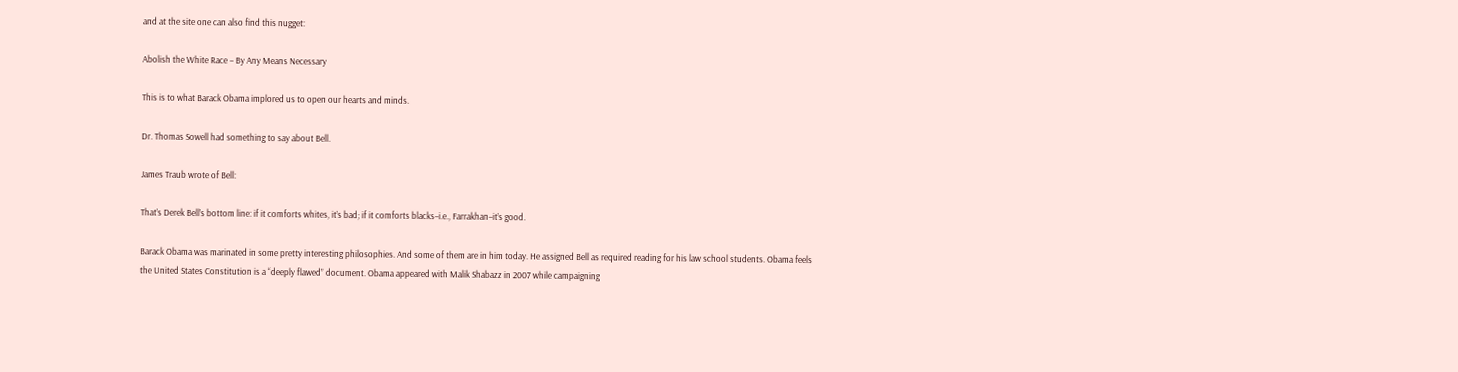and at the site one can also find this nugget:

Abolish the White Race – By Any Means Necessary

This is to what Barack Obama implored us to open our hearts and minds.

Dr. Thomas Sowell had something to say about Bell.

James Traub wrote of Bell:

That’s Derek Bell’s bottom line: if it comforts whites, it’s bad; if it comforts blacks–i.e., Farrakhan–it’s good.

Barack Obama was marinated in some pretty interesting philosophies. And some of them are in him today. He assigned Bell as required reading for his law school students. Obama feels the United States Constitution is a “deeply flawed” document. Obama appeared with Malik Shabazz in 2007 while campaigning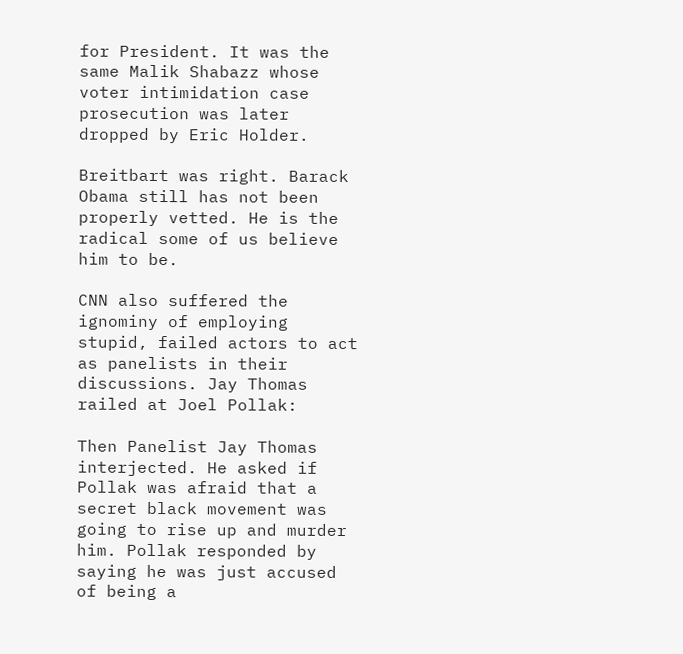for President. It was the same Malik Shabazz whose voter intimidation case prosecution was later dropped by Eric Holder.

Breitbart was right. Barack Obama still has not been properly vetted. He is the radical some of us believe him to be.

CNN also suffered the ignominy of employing stupid, failed actors to act as panelists in their discussions. Jay Thomas railed at Joel Pollak:

Then Panelist Jay Thomas interjected. He asked if Pollak was afraid that a secret black movement was going to rise up and murder him. Pollak responded by saying he was just accused of being a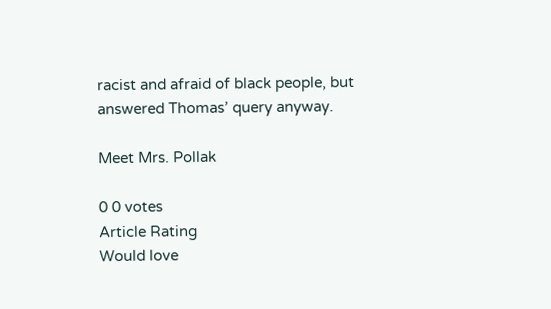racist and afraid of black people, but answered Thomas’ query anyway.

Meet Mrs. Pollak

0 0 votes
Article Rating
Would love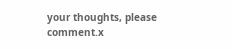your thoughts, please comment.x